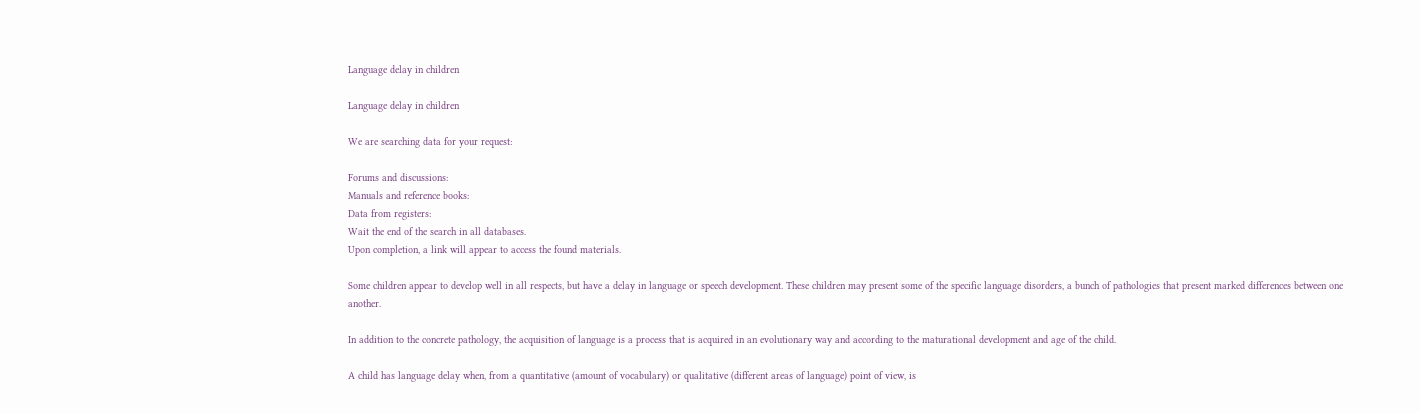Language delay in children

Language delay in children

We are searching data for your request:

Forums and discussions:
Manuals and reference books:
Data from registers:
Wait the end of the search in all databases.
Upon completion, a link will appear to access the found materials.

Some children appear to develop well in all respects, but have a delay in language or speech development. These children may present some of the specific language disorders, a bunch of pathologies that present marked differences between one another.

In addition to the concrete pathology, the acquisition of language is a process that is acquired in an evolutionary way and according to the maturational development and age of the child.

A child has language delay when, from a quantitative (amount of vocabulary) or qualitative (different areas of language) point of view, is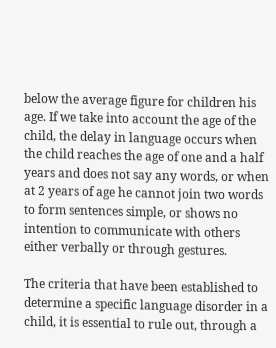below the average figure for children his age. If we take into account the age of the child, the delay in language occurs when the child reaches the age of one and a half years and does not say any words, or when at 2 years of age he cannot join two words to form sentences simple, or shows no intention to communicate with others either verbally or through gestures.

The criteria that have been established to determine a specific language disorder in a child, it is essential to rule out, through a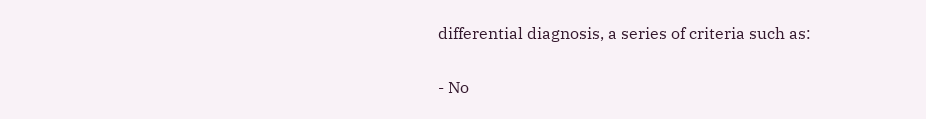differential diagnosis, a series of criteria such as:

- No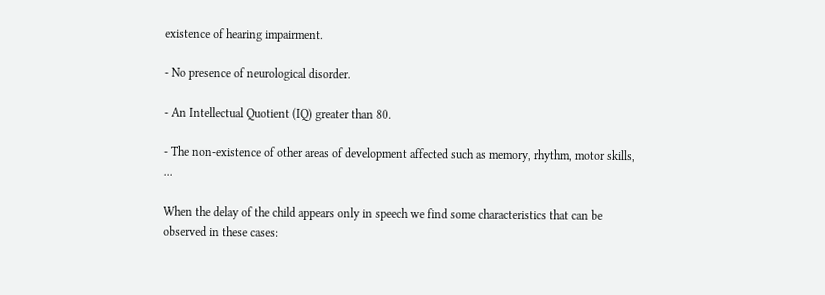existence of hearing impairment.

- No presence of neurological disorder.

- An Intellectual Quotient (IQ) greater than 80.

- The non-existence of other areas of development affected such as memory, rhythm, motor skills, ...

When the delay of the child appears only in speech we find some characteristics that can be observed in these cases: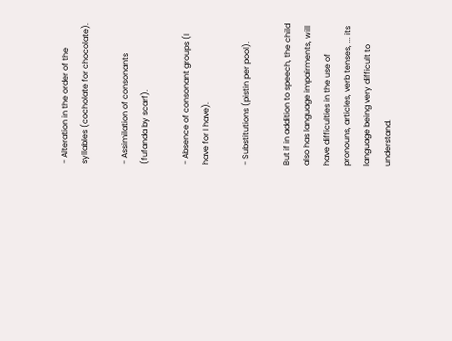- Alteration in the order of the syllables (cocholate for chocolate).

- Assimilation of consonants (fufanda by scarf).

- Absence of consonant groups (I have for I have).

- Substitutions (pistin per pool).

But if in addition to speech, the child also has language impairments, will have difficulties in the use of pronouns, articles, verb tenses, ... its language being very difficult to understand.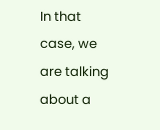In that case, we are talking about a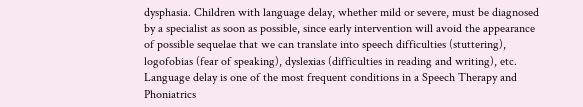dysphasia. Children with language delay, whether mild or severe, must be diagnosed by a specialist as soon as possible, since early intervention will avoid the appearance of possible sequelae that we can translate into speech difficulties (stuttering), logofobias (fear of speaking), dyslexias (difficulties in reading and writing), etc. Language delay is one of the most frequent conditions in a Speech Therapy and Phoniatrics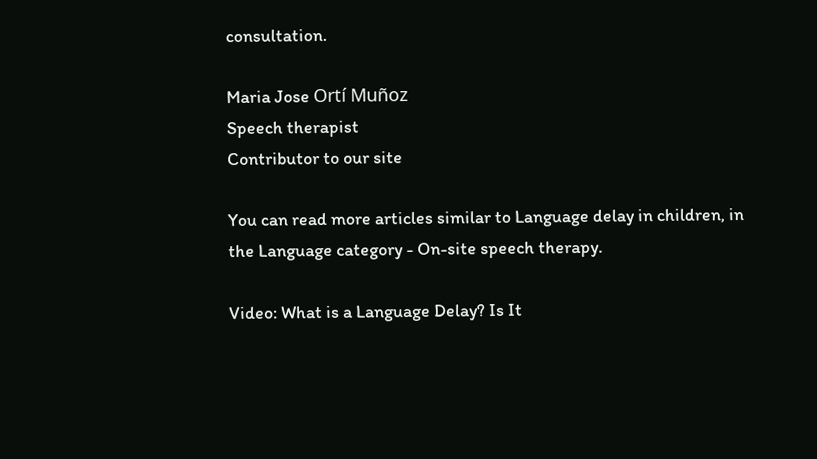consultation.

Maria Jose Ortí Muñoz
Speech therapist
Contributor to our site

You can read more articles similar to Language delay in children, in the Language category - On-site speech therapy.

Video: What is a Language Delay? Is It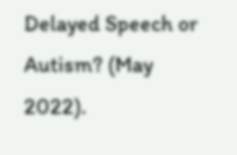Delayed Speech or Autism? (May 2022).